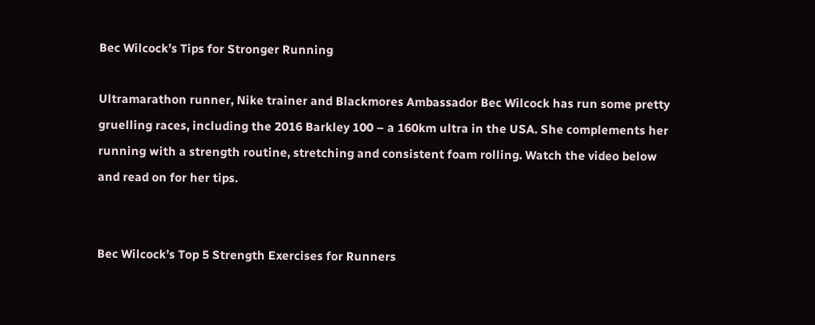Bec Wilcock’s Tips for Stronger Running

Ultramarathon runner, Nike trainer and Blackmores Ambassador Bec Wilcock has run some pretty gruelling races, including the 2016 Barkley 100 – a 160km ultra in the USA. She complements her running with a strength routine, stretching and consistent foam rolling. Watch the video below and read on for her tips.


Bec Wilcock’s Top 5 Strength Exercises for Runners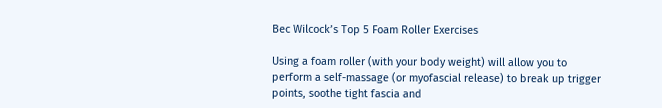Bec Wilcock’s Top 5 Foam Roller Exercises

Using a foam roller (with your body weight) will allow you to perform a self-massage (or myofascial release) to break up trigger points, soothe tight fascia and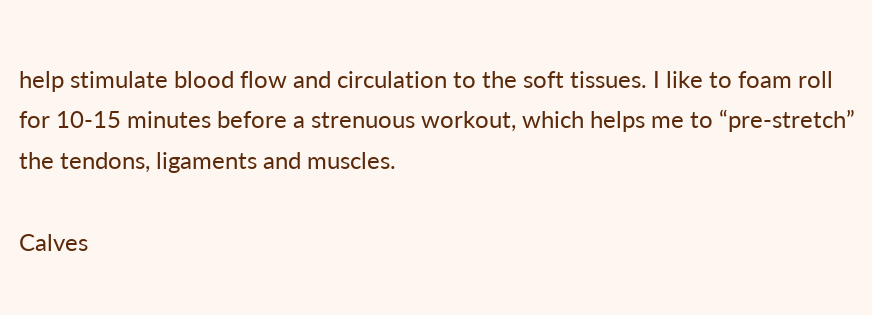help stimulate blood flow and circulation to the soft tissues. I like to foam roll for 10-15 minutes before a strenuous workout, which helps me to “pre-stretch” the tendons, ligaments and muscles.

Calves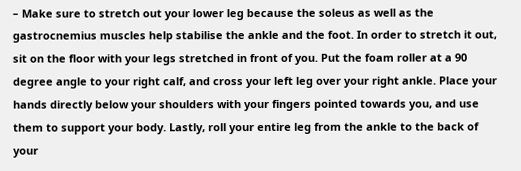– Make sure to stretch out your lower leg because the soleus as well as the gastrocnemius muscles help stabilise the ankle and the foot. In order to stretch it out, sit on the floor with your legs stretched in front of you. Put the foam roller at a 90 degree angle to your right calf, and cross your left leg over your right ankle. Place your hands directly below your shoulders with your fingers pointed towards you, and use them to support your body. Lastly, roll your entire leg from the ankle to the back of your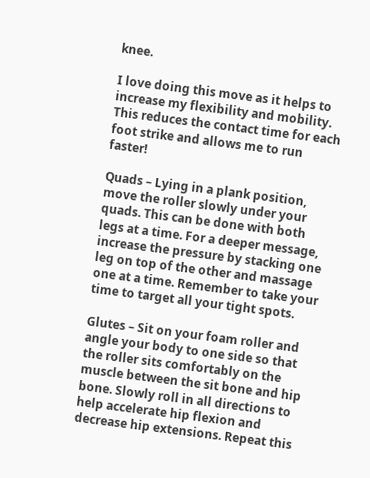knee.

I love doing this move as it helps to increase my flexibility and mobility. This reduces the contact time for each foot strike and allows me to run faster!

Quads – Lying in a plank position, move the roller slowly under your quads. This can be done with both legs at a time. For a deeper message, increase the pressure by stacking one leg on top of the other and massage one at a time. Remember to take your time to target all your tight spots.

Glutes – Sit on your foam roller and angle your body to one side so that the roller sits comfortably on the muscle between the sit bone and hip bone. Slowly roll in all directions to help accelerate hip flexion and decrease hip extensions. Repeat this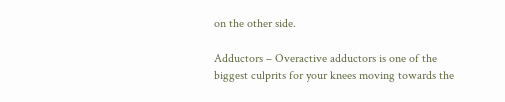on the other side.

Adductors – Overactive adductors is one of the biggest culprits for your knees moving towards the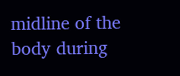midline of the body during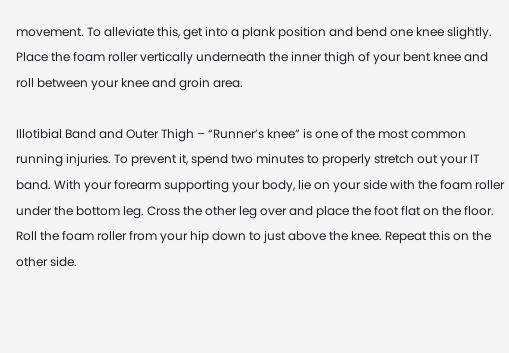movement. To alleviate this, get into a plank position and bend one knee slightly. Place the foam roller vertically underneath the inner thigh of your bent knee and roll between your knee and groin area.

Illotibial Band and Outer Thigh – “Runner’s knee” is one of the most common running injuries. To prevent it, spend two minutes to properly stretch out your IT band. With your forearm supporting your body, lie on your side with the foam roller under the bottom leg. Cross the other leg over and place the foot flat on the floor. Roll the foam roller from your hip down to just above the knee. Repeat this on the other side.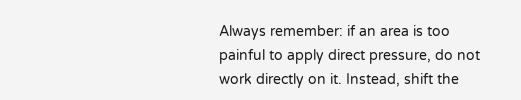Always remember: if an area is too painful to apply direct pressure, do not work directly on it. Instead, shift the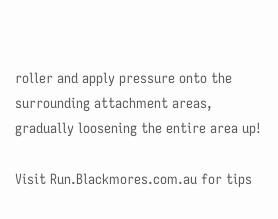roller and apply pressure onto the surrounding attachment areas, gradually loosening the entire area up!

Visit Run.Blackmores.com.au for tips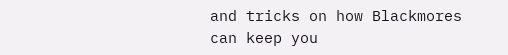and tricks on how Blackmores can keep you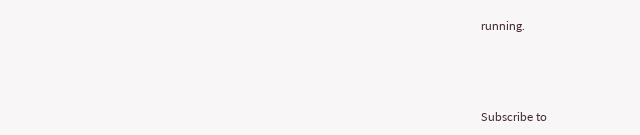running.



Subscribe to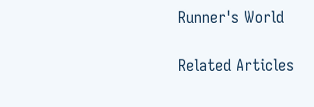Runner's World

Related Articles